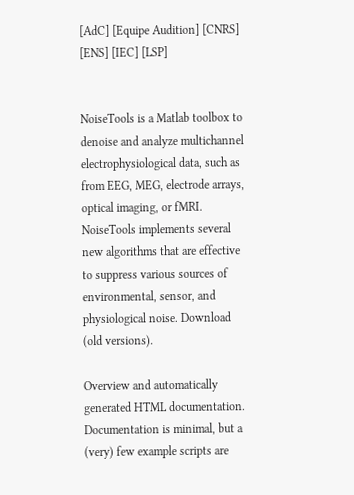[AdC] [Equipe Audition] [CNRS] [ENS] [IEC] [LSP]


NoiseTools is a Matlab toolbox to denoise and analyze multichannel electrophysiological data, such as from EEG, MEG, electrode arrays, optical imaging, or fMRI. NoiseTools implements several new algorithms that are effective to suppress various sources of environmental, sensor, and physiological noise. Download (old versions).

Overview and automatically generated HTML documentation. Documentation is minimal, but a (very) few example scripts are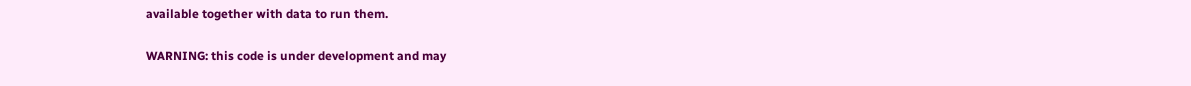available together with data to run them.

WARNING: this code is under development and may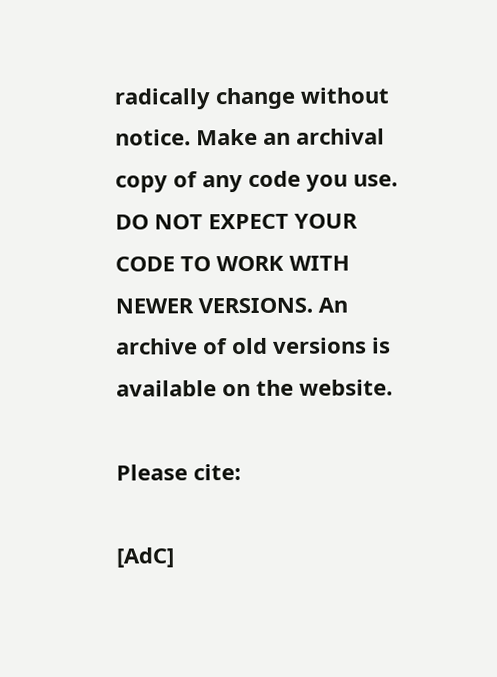radically change without notice. Make an archival copy of any code you use. DO NOT EXPECT YOUR CODE TO WORK WITH NEWER VERSIONS. An archive of old versions is available on the website.

Please cite:

[AdC]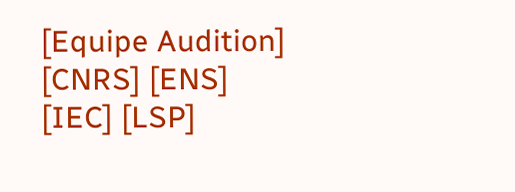[Equipe Audition] [CNRS] [ENS] [IEC] [LSP]